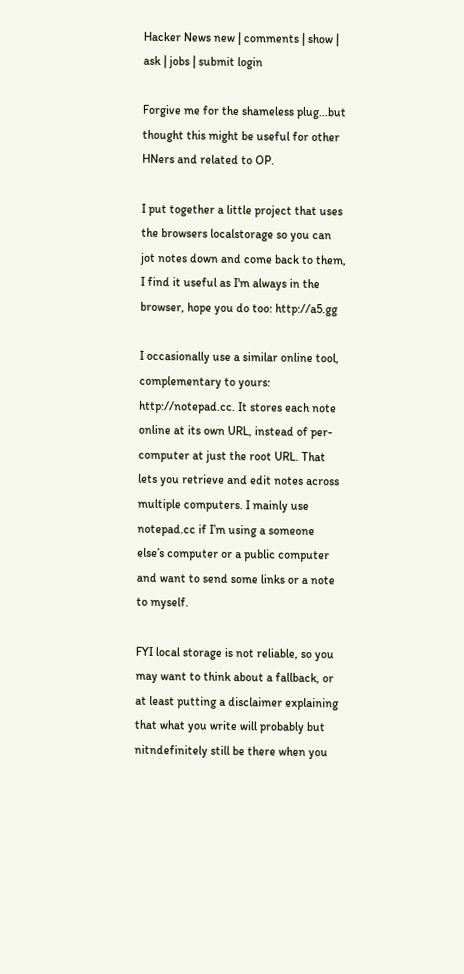Hacker News new | comments | show | ask | jobs | submit login

Forgive me for the shameless plug...but thought this might be useful for other HNers and related to OP.

I put together a little project that uses the browsers localstorage so you can jot notes down and come back to them, I find it useful as I'm always in the browser, hope you do too: http://a5.gg

I occasionally use a similar online tool, complementary to yours: http://notepad.cc. It stores each note online at its own URL, instead of per-computer at just the root URL. That lets you retrieve and edit notes across multiple computers. I mainly use notepad.cc if I’m using a someone else’s computer or a public computer and want to send some links or a note to myself.

FYI local storage is not reliable, so you may want to think about a fallback, or at least putting a disclaimer explaining that what you write will probably but nitndefinitely still be there when you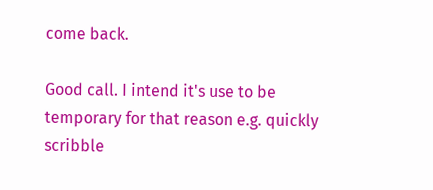come back.

Good call. I intend it's use to be temporary for that reason e.g. quickly scribble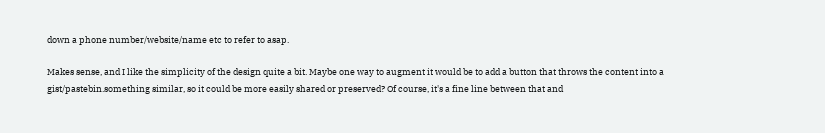down a phone number/website/name etc to refer to asap.

Makes sense, and I like the simplicity of the design quite a bit. Maybe one way to augment it would be to add a button that throws the content into a gist/pastebin.something similar, so it could be more easily shared or preserved? Of course, it's a fine line between that and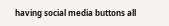having social media buttons all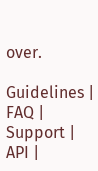over.

Guidelines | FAQ | Support | API |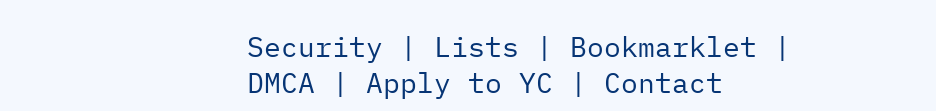Security | Lists | Bookmarklet | DMCA | Apply to YC | Contact